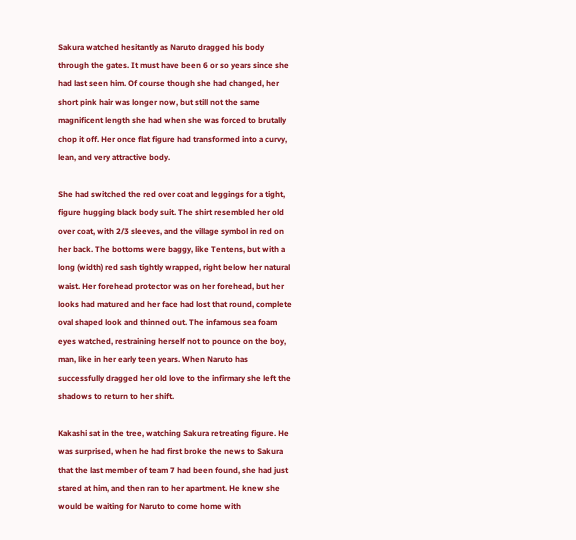Sakura watched hesitantly as Naruto dragged his body through the gates. It must have been 6 or so years since she had last seen him. Of course though she had changed, her short pink hair was longer now, but still not the same magnificent length she had when she was forced to brutally chop it off. Her once flat figure had transformed into a curvy, lean, and very attractive body.

She had switched the red over coat and leggings for a tight, figure hugging black body suit. The shirt resembled her old over coat, with 2/3 sleeves, and the village symbol in red on her back. The bottoms were baggy, like Tentens, but with a long (width) red sash tightly wrapped, right below her natural waist. Her forehead protector was on her forehead, but her looks had matured and her face had lost that round, complete oval shaped look and thinned out. The infamous sea foam eyes watched, restraining herself not to pounce on the boy, man, like in her early teen years. When Naruto has successfully dragged her old love to the infirmary she left the shadows to return to her shift.

Kakashi sat in the tree, watching Sakura retreating figure. He was surprised, when he had first broke the news to Sakura that the last member of team 7 had been found, she had just stared at him, and then ran to her apartment. He knew she would be waiting for Naruto to come home with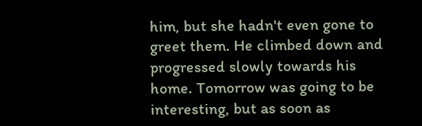him, but she hadn't even gone to greet them. He climbed down and progressed slowly towards his home. Tomorrow was going to be interesting, but as soon as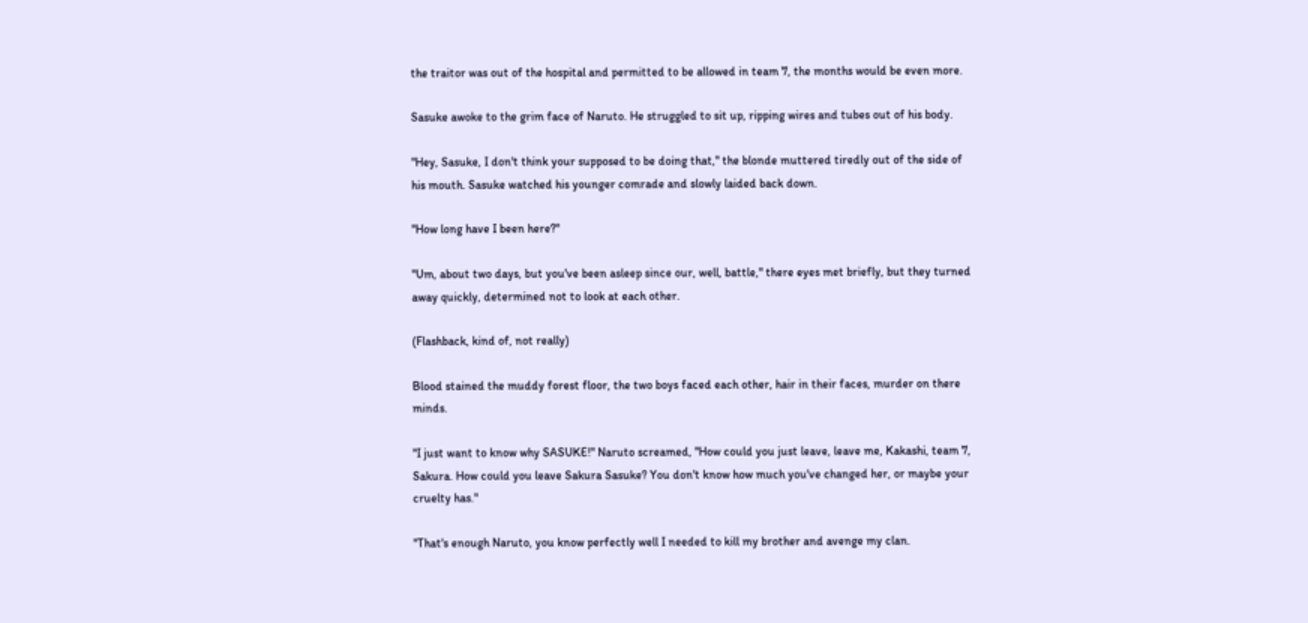the traitor was out of the hospital and permitted to be allowed in team 7, the months would be even more.

Sasuke awoke to the grim face of Naruto. He struggled to sit up, ripping wires and tubes out of his body.

"Hey, Sasuke, I don't think your supposed to be doing that," the blonde muttered tiredly out of the side of his mouth. Sasuke watched his younger comrade and slowly laided back down.

"How long have I been here?"

"Um, about two days, but you've been asleep since our, well, battle," there eyes met briefly, but they turned away quickly, determined not to look at each other.

(Flashback, kind of, not really)

Blood stained the muddy forest floor, the two boys faced each other, hair in their faces, murder on there minds.

"I just want to know why SASUKE!" Naruto screamed, "How could you just leave, leave me, Kakashi, team 7, Sakura. How could you leave Sakura Sasuke? You don't know how much you've changed her, or maybe your cruelty has."

"That's enough Naruto, you know perfectly well I needed to kill my brother and avenge my clan.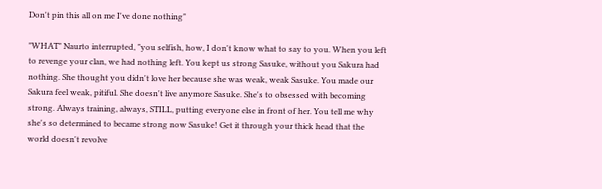Don't pin this all on me I've done nothing"

"WHAT" Naurto interrupted, "you selfish, how, I don't know what to say to you. When you left to revenge your clan, we had nothing left. You kept us strong Sasuke, without you Sakura had nothing. She thought you didn't love her because she was weak, weak Sasuke. You made our Sakura feel weak, pitiful. She doesn't live anymore Sasuke. She's to obsessed with becoming strong. Always training, always, STILL, putting everyone else in front of her. You tell me why she's so determined to became strong now Sasuke! Get it through your thick head that the world doesn't revolve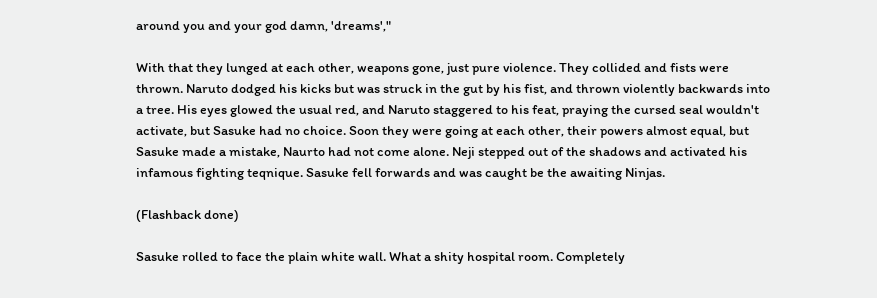around you and your god damn, 'dreams',"

With that they lunged at each other, weapons gone, just pure violence. They collided and fists were thrown. Naruto dodged his kicks but was struck in the gut by his fist, and thrown violently backwards into a tree. His eyes glowed the usual red, and Naruto staggered to his feat, praying the cursed seal wouldn't activate, but Sasuke had no choice. Soon they were going at each other, their powers almost equal, but Sasuke made a mistake, Naurto had not come alone. Neji stepped out of the shadows and activated his infamous fighting teqnique. Sasuke fell forwards and was caught be the awaiting Ninjas.

(Flashback done)

Sasuke rolled to face the plain white wall. What a shity hospital room. Completely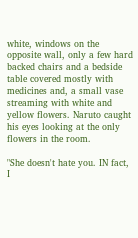white, windows on the opposite wall, only a few hard backed chairs and a bedside table covered mostly with medicines and, a small vase streaming with white and yellow flowers. Naruto caught his eyes looking at the only flowers in the room.

"She doesn't hate you. IN fact, I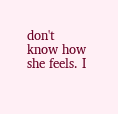don't know how she feels. I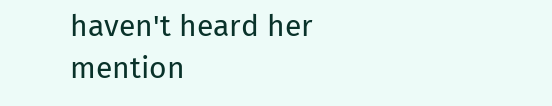haven't heard her mention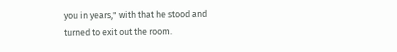you in years," with that he stood and turned to exit out the room.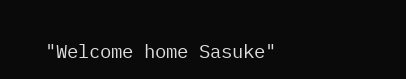"Welcome home Sasuke"